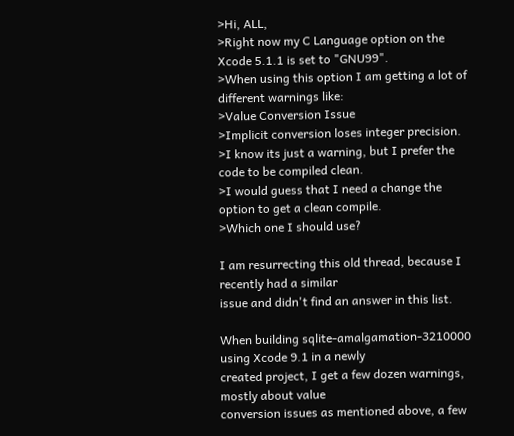>Hi, ALL,
>Right now my C Language option on the Xcode 5.1.1 is set to "GNU99".
>When using this option I am getting a lot of different warnings like:
>Value Conversion Issue
>Implicit conversion loses integer precision.
>I know its just a warning, but I prefer the code to be compiled clean.
>I would guess that I need a change the option to get a clean compile.
>Which one I should use?

I am resurrecting this old thread, because I recently had a similar
issue and didn't find an answer in this list.

When building sqlite-amalgamation-3210000 using Xcode 9.1 in a newly
created project, I get a few dozen warnings, mostly about value
conversion issues as mentioned above, a few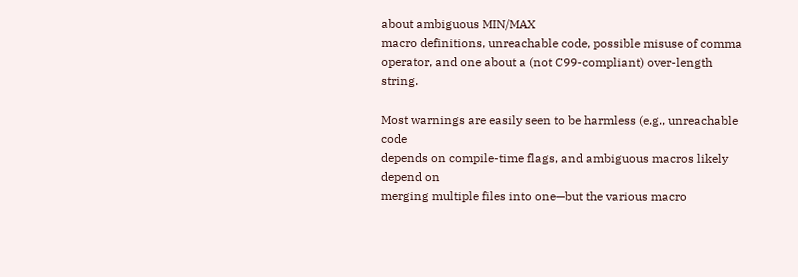about ambiguous MIN/MAX
macro definitions, unreachable code, possible misuse of comma
operator, and one about a (not C99-compliant) over-length string.

Most warnings are easily seen to be harmless (e.g., unreachable code
depends on compile-time flags, and ambiguous macros likely depend on
merging multiple files into one—but the various macro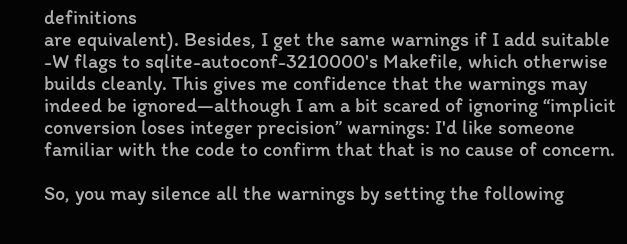definitions
are equivalent). Besides, I get the same warnings if I add suitable
-W flags to sqlite-autoconf-3210000's Makefile, which otherwise
builds cleanly. This gives me confidence that the warnings may
indeed be ignored—although I am a bit scared of ignoring “implicit
conversion loses integer precision” warnings: I'd like someone
familiar with the code to confirm that that is no cause of concern.

So, you may silence all the warnings by setting the following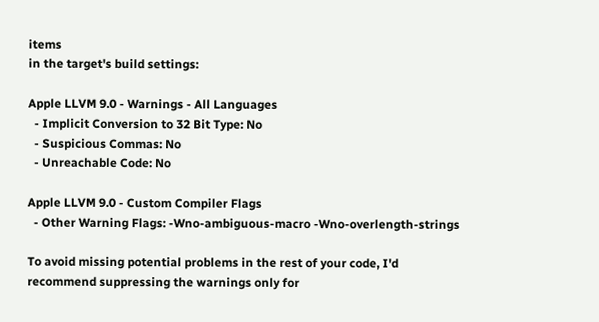items
in the target's build settings:

Apple LLVM 9.0 - Warnings - All Languages
  - Implicit Conversion to 32 Bit Type: No
  - Suspicious Commas: No
  - Unreachable Code: No

Apple LLVM 9.0 - Custom Compiler Flags
  - Other Warning Flags: -Wno-ambiguous-macro -Wno-overlength-strings

To avoid missing potential problems in the rest of your code, I'd
recommend suppressing the warnings only for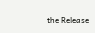the Release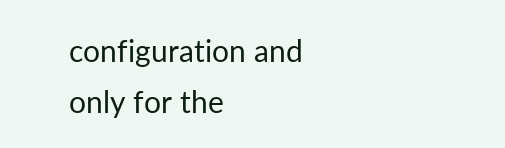configuration and only for the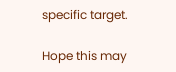specific target.

Hope this may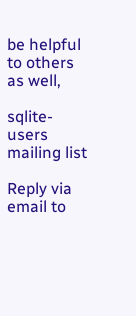be helpful to others as well,

sqlite-users mailing list

Reply via email to